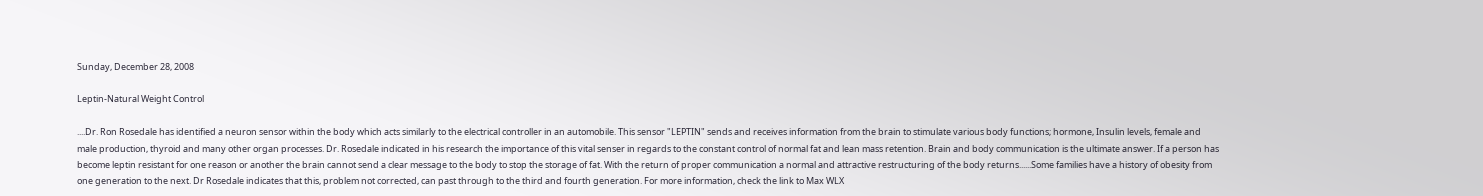Sunday, December 28, 2008

Leptin-Natural Weight Control

....Dr. Ron Rosedale has identified a neuron sensor within the body which acts similarly to the electrical controller in an automobile. This sensor "LEPTIN" sends and receives information from the brain to stimulate various body functions; hormone, Insulin levels, female and male production, thyroid and many other organ processes. Dr. Rosedale indicated in his research the importance of this vital senser in regards to the constant control of normal fat and lean mass retention. Brain and body communication is the ultimate answer. If a person has become leptin resistant for one reason or another the brain cannot send a clear message to the body to stop the storage of fat. With the return of proper communication a normal and attractive restructuring of the body returns......Some families have a history of obesity from one generation to the next. Dr Rosedale indicates that this, problem not corrected, can past through to the third and fourth generation. For more information, check the link to Max WLX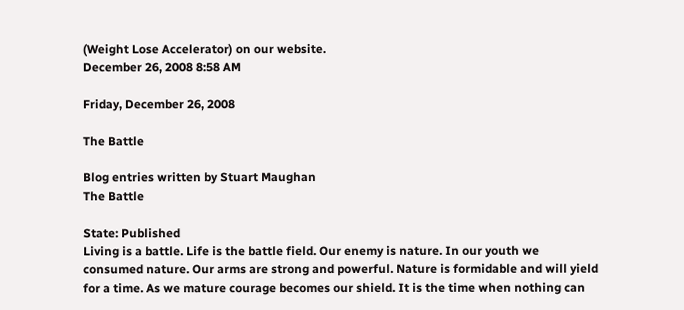(Weight Lose Accelerator) on our website.
December 26, 2008 8:58 AM

Friday, December 26, 2008

The Battle

Blog entries written by Stuart Maughan
The Battle

State: Published
Living is a battle. Life is the battle field. Our enemy is nature. In our youth we consumed nature. Our arms are strong and powerful. Nature is formidable and will yield for a time. As we mature courage becomes our shield. It is the time when nothing can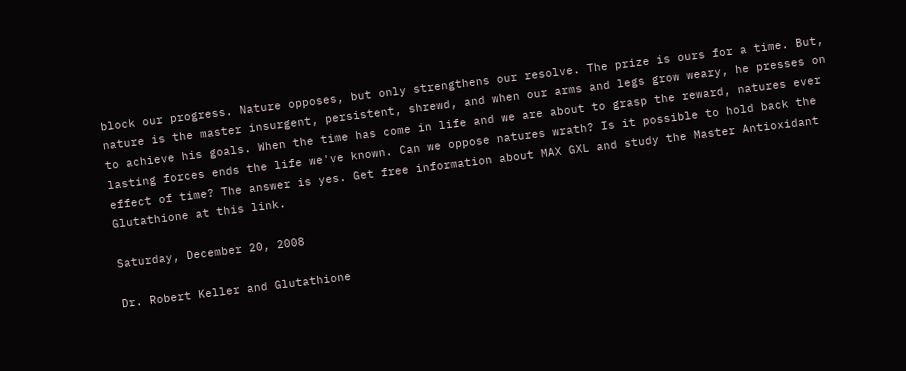block our progress. Nature opposes, but only strengthens our resolve. The prize is ours for a time. But, nature is the master insurgent, persistent, shrewd, and when our arms and legs grow weary, he presses on to achieve his goals. When the time has come in life and we are about to grasp the reward, natures ever lasting forces ends the life we've known. Can we oppose natures wrath? Is it possible to hold back the effect of time? The answer is yes. Get free information about MAX GXL and study the Master Antioxidant Glutathione at this link.

Saturday, December 20, 2008

Dr. Robert Keller and Glutathione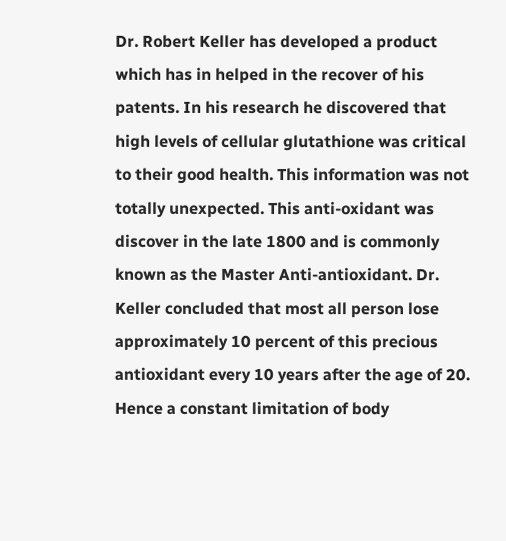Dr. Robert Keller has developed a product which has in helped in the recover of his patents. In his research he discovered that high levels of cellular glutathione was critical to their good health. This information was not totally unexpected. This anti-oxidant was discover in the late 1800 and is commonly known as the Master Anti-antioxidant. Dr. Keller concluded that most all person lose approximately 10 percent of this precious antioxidant every 10 years after the age of 20. Hence a constant limitation of body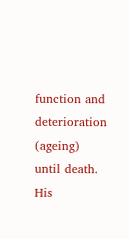function and deterioration (ageing) until death. His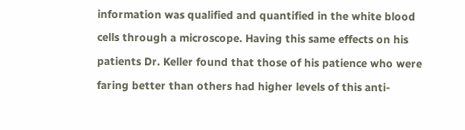information was qualified and quantified in the white blood cells through a microscope. Having this same effects on his patients Dr. Keller found that those of his patience who were faring better than others had higher levels of this anti-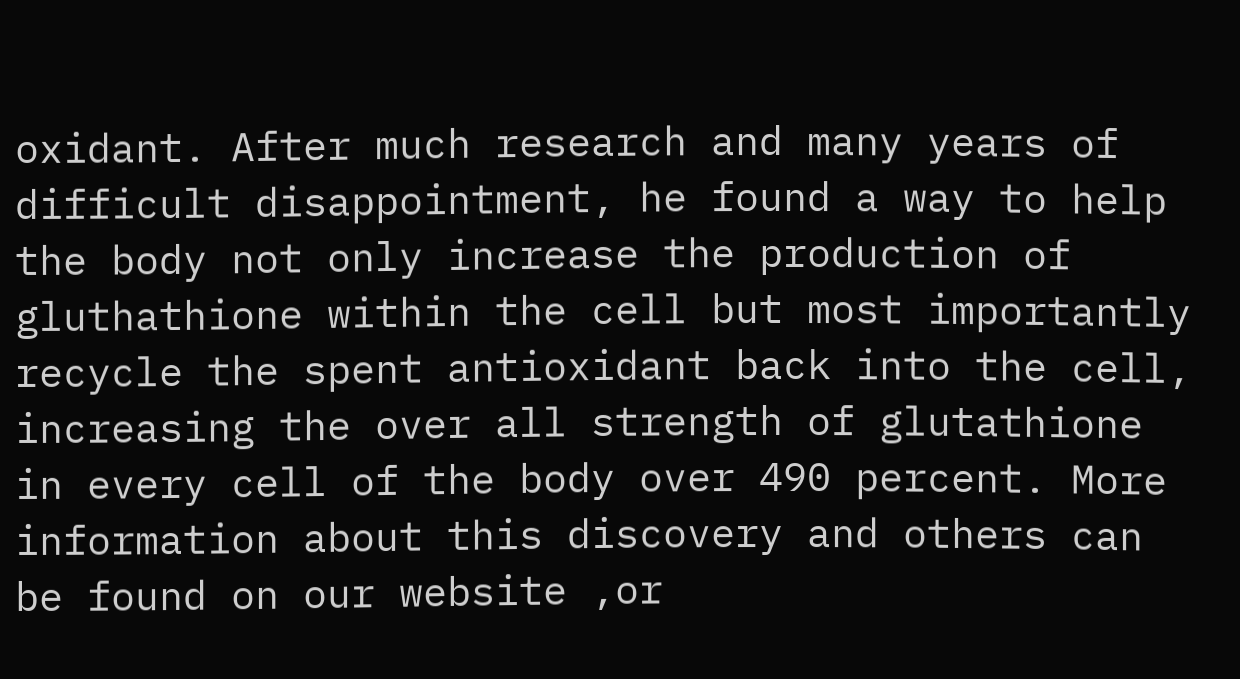oxidant. After much research and many years of difficult disappointment, he found a way to help the body not only increase the production of gluthathione within the cell but most importantly recycle the spent antioxidant back into the cell, increasing the over all strength of glutathione in every cell of the body over 490 percent. More information about this discovery and others can be found on our website ,or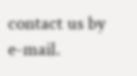contact us by e-mail.